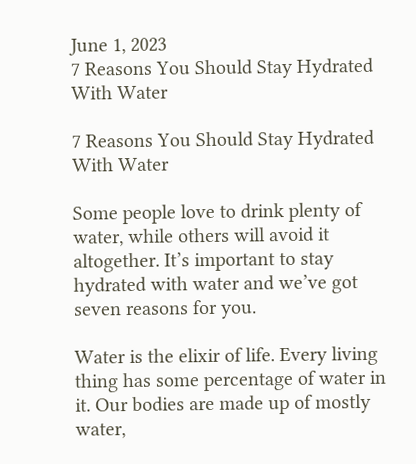June 1, 2023
7 Reasons You Should Stay Hydrated With Water

7 Reasons You Should Stay Hydrated With Water

Some people love to drink plenty of water, while others will avoid it altogether. It’s important to stay hydrated with water and we’ve got seven reasons for you.

Water is the elixir of life. Every living thing has some percentage of water in it. Our bodies are made up of mostly water,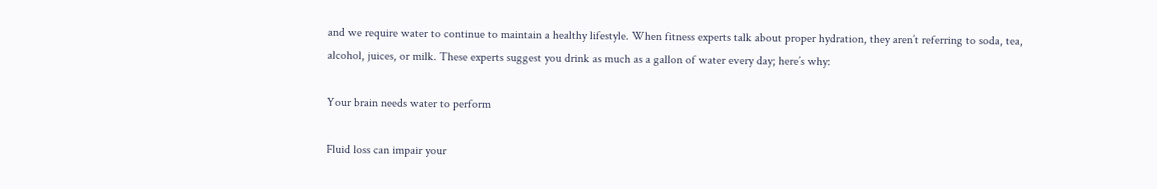and we require water to continue to maintain a healthy lifestyle. When fitness experts talk about proper hydration, they aren’t referring to soda, tea, alcohol, juices, or milk. These experts suggest you drink as much as a gallon of water every day; here’s why:

Your brain needs water to perform

Fluid loss can impair your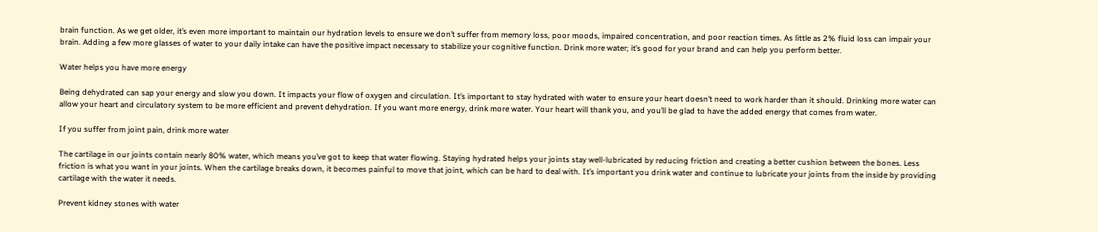brain function. As we get older, it’s even more important to maintain our hydration levels to ensure we don’t suffer from memory loss, poor moods, impaired concentration, and poor reaction times. As little as 2% fluid loss can impair your brain. Adding a few more glasses of water to your daily intake can have the positive impact necessary to stabilize your cognitive function. Drink more water; it’s good for your brand and can help you perform better.

Water helps you have more energy

Being dehydrated can sap your energy and slow you down. It impacts your flow of oxygen and circulation. It’s important to stay hydrated with water to ensure your heart doesn’t need to work harder than it should. Drinking more water can allow your heart and circulatory system to be more efficient and prevent dehydration. If you want more energy, drink more water. Your heart will thank you, and you’ll be glad to have the added energy that comes from water.

If you suffer from joint pain, drink more water

The cartilage in our joints contain nearly 80% water, which means you’ve got to keep that water flowing. Staying hydrated helps your joints stay well-lubricated by reducing friction and creating a better cushion between the bones. Less friction is what you want in your joints. When the cartilage breaks down, it becomes painful to move that joint, which can be hard to deal with. It’s important you drink water and continue to lubricate your joints from the inside by providing cartilage with the water it needs.

Prevent kidney stones with water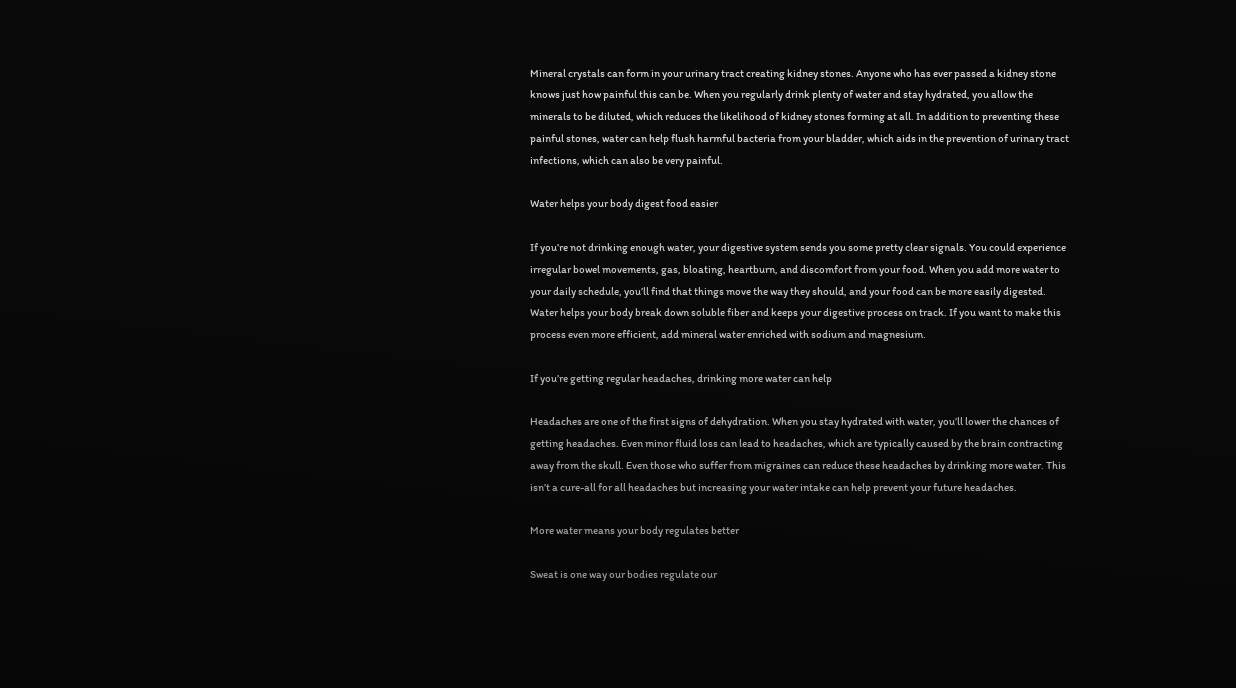Mineral crystals can form in your urinary tract creating kidney stones. Anyone who has ever passed a kidney stone knows just how painful this can be. When you regularly drink plenty of water and stay hydrated, you allow the minerals to be diluted, which reduces the likelihood of kidney stones forming at all. In addition to preventing these painful stones, water can help flush harmful bacteria from your bladder, which aids in the prevention of urinary tract infections, which can also be very painful.

Water helps your body digest food easier

If you’re not drinking enough water, your digestive system sends you some pretty clear signals. You could experience irregular bowel movements, gas, bloating, heartburn, and discomfort from your food. When you add more water to your daily schedule, you’ll find that things move the way they should, and your food can be more easily digested. Water helps your body break down soluble fiber and keeps your digestive process on track. If you want to make this process even more efficient, add mineral water enriched with sodium and magnesium.

If you’re getting regular headaches, drinking more water can help

Headaches are one of the first signs of dehydration. When you stay hydrated with water, you’ll lower the chances of getting headaches. Even minor fluid loss can lead to headaches, which are typically caused by the brain contracting away from the skull. Even those who suffer from migraines can reduce these headaches by drinking more water. This isn’t a cure-all for all headaches but increasing your water intake can help prevent your future headaches.

More water means your body regulates better

Sweat is one way our bodies regulate our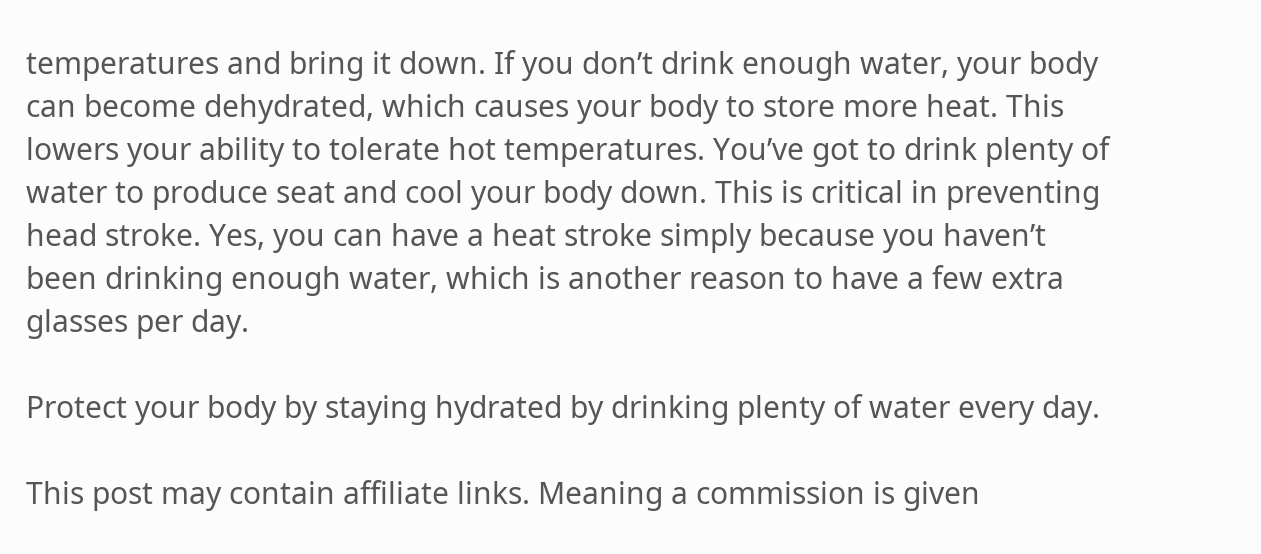temperatures and bring it down. If you don’t drink enough water, your body can become dehydrated, which causes your body to store more heat. This lowers your ability to tolerate hot temperatures. You’ve got to drink plenty of water to produce seat and cool your body down. This is critical in preventing head stroke. Yes, you can have a heat stroke simply because you haven’t been drinking enough water, which is another reason to have a few extra glasses per day.

Protect your body by staying hydrated by drinking plenty of water every day.

This post may contain affiliate links. Meaning a commission is given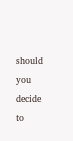should you decide to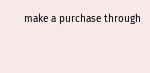make a purchase through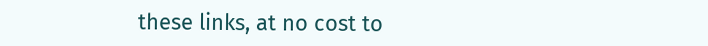these links, at no cost to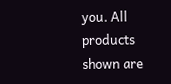you. All products shown are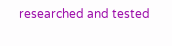researched and tested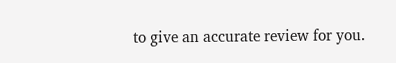to give an accurate review for you.